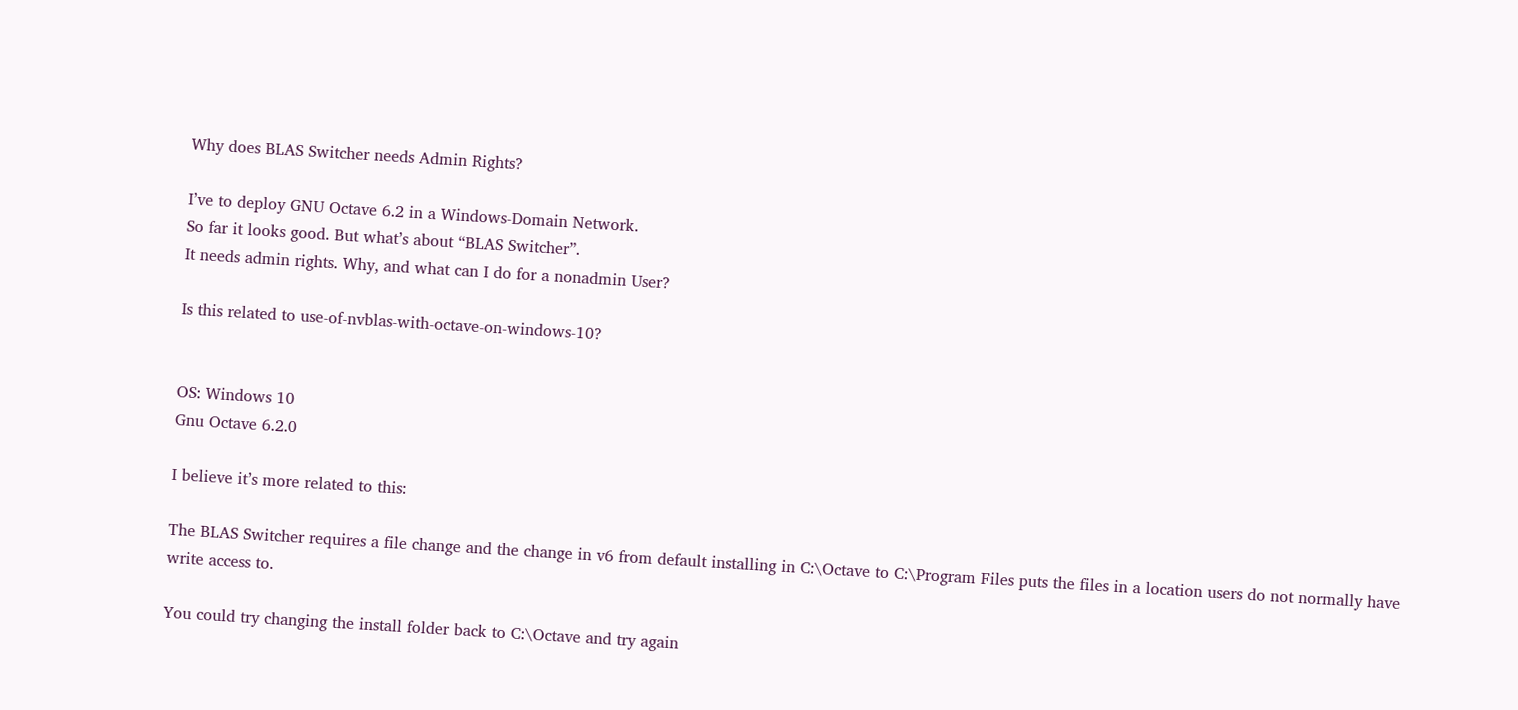Why does BLAS Switcher needs Admin Rights?

I’ve to deploy GNU Octave 6.2 in a Windows-Domain Network.
So far it looks good. But what’s about “BLAS Switcher”.
It needs admin rights. Why, and what can I do for a nonadmin User?

Is this related to use-of-nvblas-with-octave-on-windows-10?


OS: Windows 10
Gnu Octave 6.2.0

I believe it’s more related to this:

The BLAS Switcher requires a file change and the change in v6 from default installing in C:\Octave to C:\Program Files puts the files in a location users do not normally have write access to.

You could try changing the install folder back to C:\Octave and try again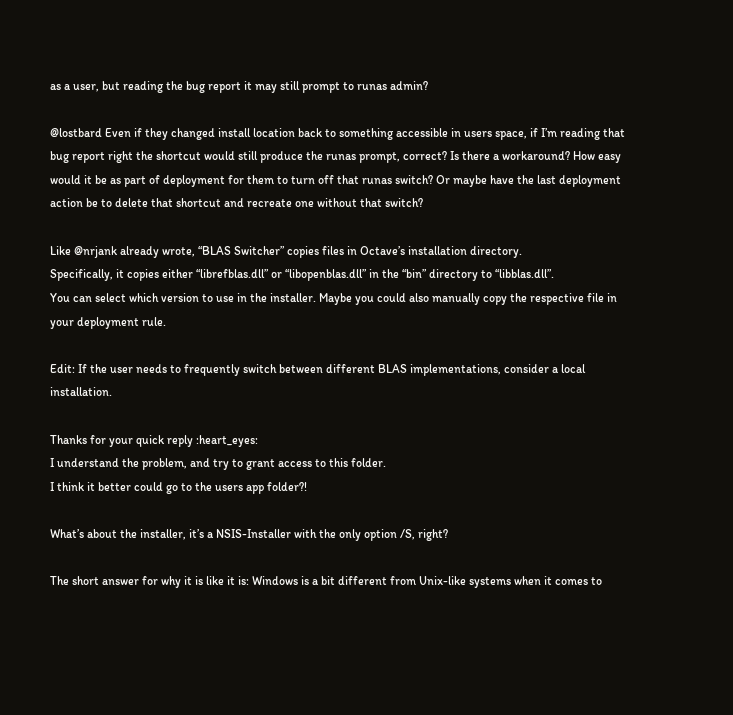as a user, but reading the bug report it may still prompt to runas admin?

@lostbard Even if they changed install location back to something accessible in users space, if I’m reading that bug report right the shortcut would still produce the runas prompt, correct? Is there a workaround? How easy would it be as part of deployment for them to turn off that runas switch? Or maybe have the last deployment action be to delete that shortcut and recreate one without that switch?

Like @nrjank already wrote, “BLAS Switcher” copies files in Octave’s installation directory.
Specifically, it copies either “librefblas.dll” or “libopenblas.dll” in the “bin” directory to “libblas.dll”.
You can select which version to use in the installer. Maybe you could also manually copy the respective file in your deployment rule.

Edit: If the user needs to frequently switch between different BLAS implementations, consider a local installation.

Thanks for your quick reply :heart_eyes:
I understand the problem, and try to grant access to this folder.
I think it better could go to the users app folder?!

What’s about the installer, it’s a NSIS-Installer with the only option /S, right?

The short answer for why it is like it is: Windows is a bit different from Unix-like systems when it comes to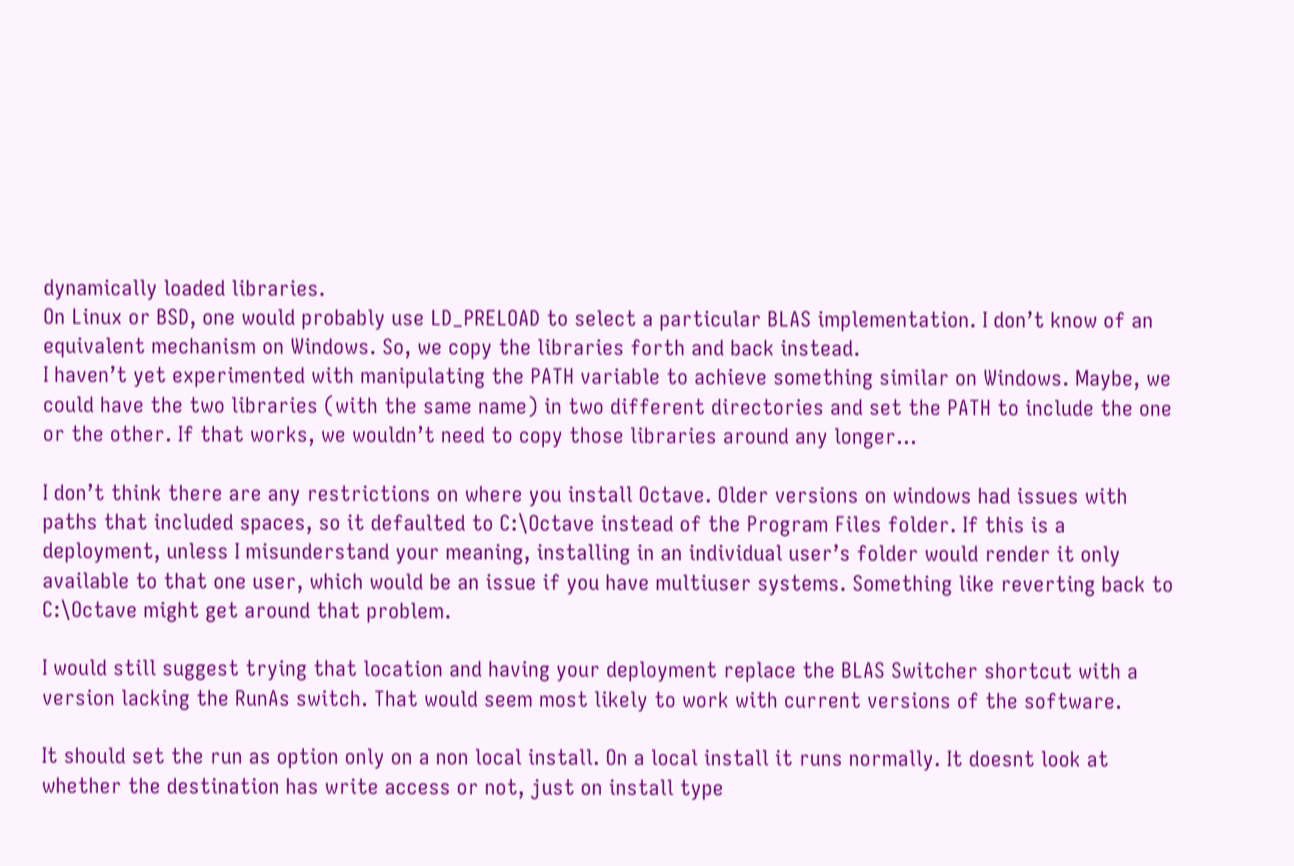dynamically loaded libraries.
On Linux or BSD, one would probably use LD_PRELOAD to select a particular BLAS implementation. I don’t know of an equivalent mechanism on Windows. So, we copy the libraries forth and back instead.
I haven’t yet experimented with manipulating the PATH variable to achieve something similar on Windows. Maybe, we could have the two libraries (with the same name) in two different directories and set the PATH to include the one or the other. If that works, we wouldn’t need to copy those libraries around any longer…

I don’t think there are any restrictions on where you install Octave. Older versions on windows had issues with paths that included spaces, so it defaulted to C:\Octave instead of the Program Files folder. If this is a deployment, unless I misunderstand your meaning, installing in an individual user’s folder would render it only available to that one user, which would be an issue if you have multiuser systems. Something like reverting back to C:\Octave might get around that problem.

I would still suggest trying that location and having your deployment replace the BLAS Switcher shortcut with a version lacking the RunAs switch. That would seem most likely to work with current versions of the software.

It should set the run as option only on a non local install. On a local install it runs normally. It doesnt look at whether the destination has write access or not, just on install type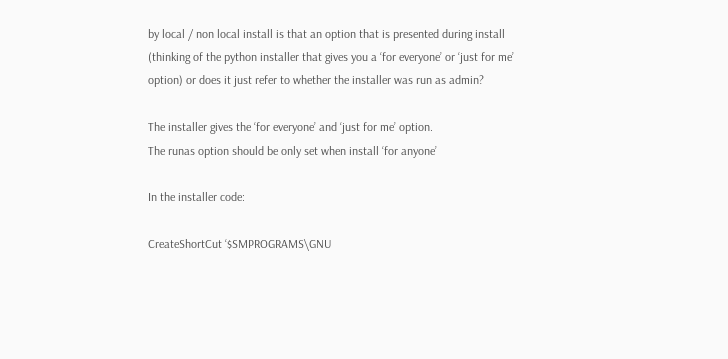by local / non local install is that an option that is presented during install (thinking of the python installer that gives you a ‘for everyone’ or ‘just for me’ option) or does it just refer to whether the installer was run as admin?

The installer gives the ‘for everyone’ and ‘just for me’ option.
The runas option should be only set when install ‘for anyone’

In the installer code:

CreateShortCut ‘$SMPROGRAMS\GNU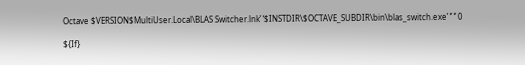Octave $VERSION$MultiUser.Local\BLAS Switcher.lnk’ ‘$INSTDIR\$OCTAVE_SUBDIR\bin\blas_switch.exe’ ‘’ ‘’ 0

${If}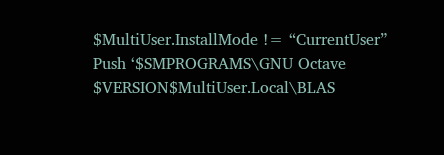$MultiUser.InstallMode != “CurrentUser”
Push ‘$SMPROGRAMS\GNU Octave $VERSION$MultiUser.Local\BLAS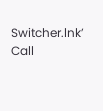Switcher.lnk’
Call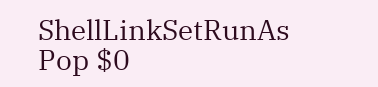ShellLinkSetRunAs
Pop $0